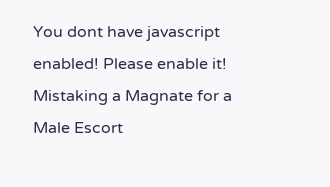You dont have javascript enabled! Please enable it!
Mistaking a Magnate for a Male Escort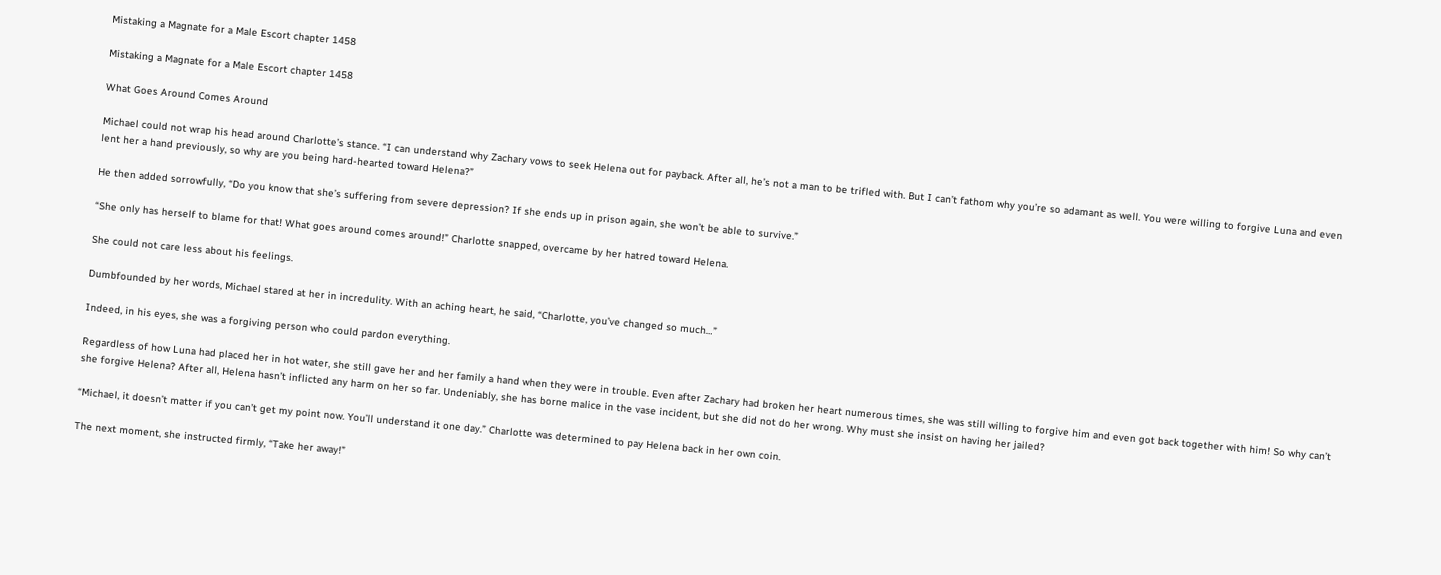Mistaking a Magnate for a Male Escort chapter 1458

Mistaking a Magnate for a Male Escort chapter 1458

What Goes Around Comes Around

Michael could not wrap his head around Charlotte’s stance. “I can understand why Zachary vows to seek Helena out for payback. After all, he’s not a man to be trifled with. But I can’t fathom why you’re so adamant as well. You were willing to forgive Luna and even lent her a hand previously, so why are you being hard-hearted toward Helena?”

He then added sorrowfully, “Do you know that she’s suffering from severe depression? If she ends up in prison again, she won’t be able to survive.”

“She only has herself to blame for that! What goes around comes around!” Charlotte snapped, overcame by her hatred toward Helena.

She could not care less about his feelings.

Dumbfounded by her words, Michael stared at her in incredulity. With an aching heart, he said, “Charlotte, you’ve changed so much…”

Indeed, in his eyes, she was a forgiving person who could pardon everything.

Regardless of how Luna had placed her in hot water, she still gave her and her family a hand when they were in trouble. Even after Zachary had broken her heart numerous times, she was still willing to forgive him and even got back together with him! So why can’t she forgive Helena? After all, Helena hasn’t inflicted any harm on her so far. Undeniably, she has borne malice in the vase incident, but she did not do her wrong. Why must she insist on having her jailed?

“Michael, it doesn’t matter if you can’t get my point now. You’ll understand it one day.” Charlotte was determined to pay Helena back in her own coin.

The next moment, she instructed firmly, “Take her away!”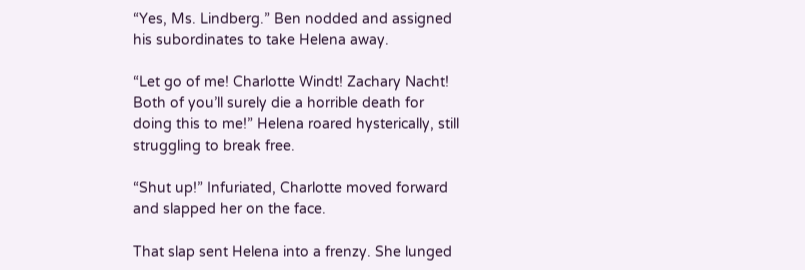“Yes, Ms. Lindberg.” Ben nodded and assigned his subordinates to take Helena away.

“Let go of me! Charlotte Windt! Zachary Nacht! Both of you’ll surely die a horrible death for doing this to me!” Helena roared hysterically, still struggling to break free.

“Shut up!” Infuriated, Charlotte moved forward and slapped her on the face.

That slap sent Helena into a frenzy. She lunged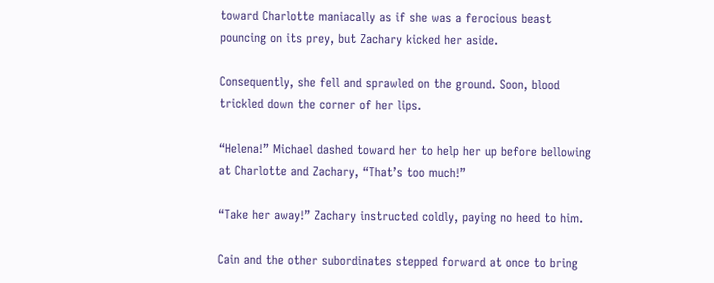toward Charlotte maniacally as if she was a ferocious beast pouncing on its prey, but Zachary kicked her aside.

Consequently, she fell and sprawled on the ground. Soon, blood trickled down the corner of her lips.

“Helena!” Michael dashed toward her to help her up before bellowing at Charlotte and Zachary, “That’s too much!”

“Take her away!” Zachary instructed coldly, paying no heed to him.

Cain and the other subordinates stepped forward at once to bring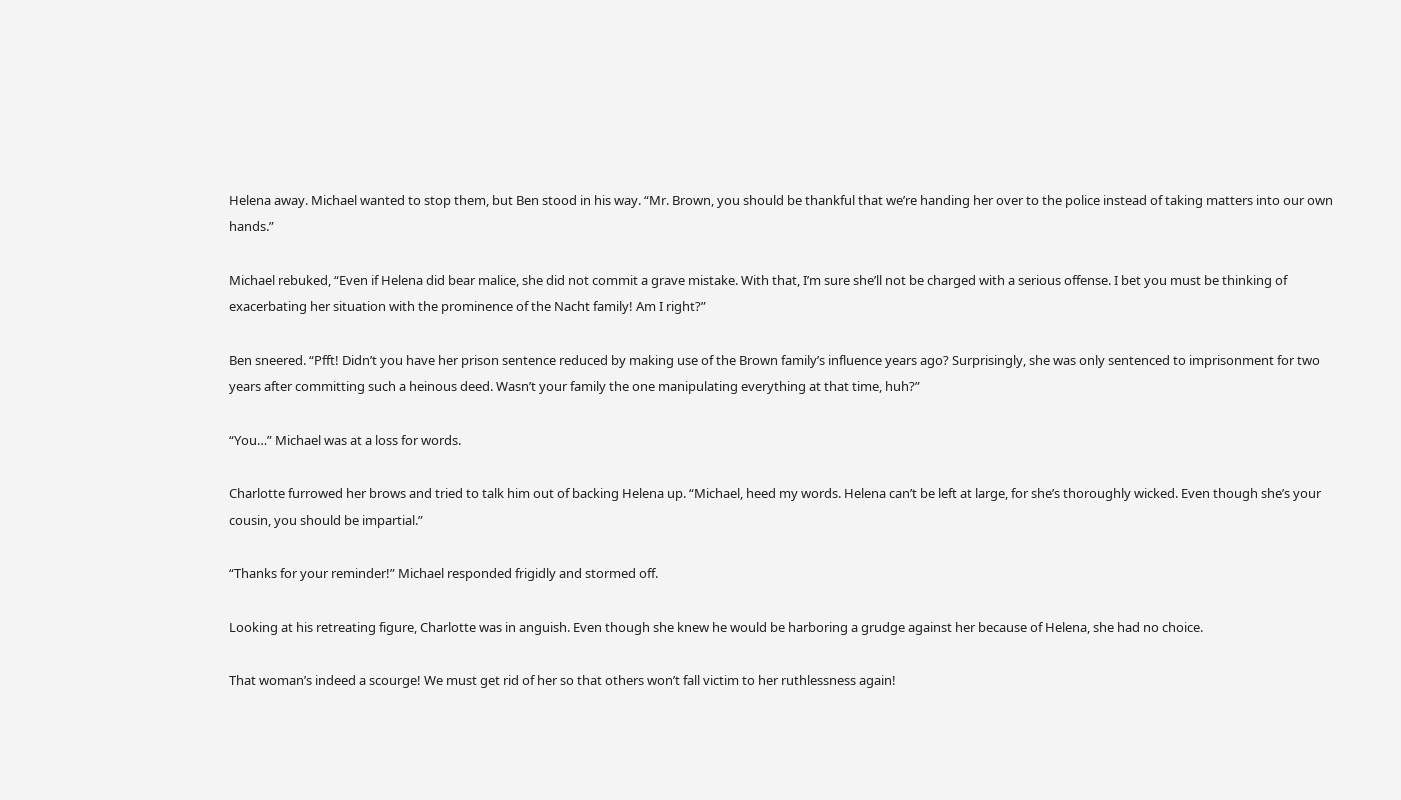Helena away. Michael wanted to stop them, but Ben stood in his way. “Mr. Brown, you should be thankful that we’re handing her over to the police instead of taking matters into our own hands.”

Michael rebuked, “Even if Helena did bear malice, she did not commit a grave mistake. With that, I’m sure she’ll not be charged with a serious offense. I bet you must be thinking of exacerbating her situation with the prominence of the Nacht family! Am I right?”

Ben sneered. “Pfft! Didn’t you have her prison sentence reduced by making use of the Brown family’s influence years ago? Surprisingly, she was only sentenced to imprisonment for two years after committing such a heinous deed. Wasn’t your family the one manipulating everything at that time, huh?”

“You…” Michael was at a loss for words.

Charlotte furrowed her brows and tried to talk him out of backing Helena up. “Michael, heed my words. Helena can’t be left at large, for she’s thoroughly wicked. Even though she’s your cousin, you should be impartial.”

“Thanks for your reminder!” Michael responded frigidly and stormed off.

Looking at his retreating figure, Charlotte was in anguish. Even though she knew he would be harboring a grudge against her because of Helena, she had no choice.

That woman’s indeed a scourge! We must get rid of her so that others won’t fall victim to her ruthlessness again!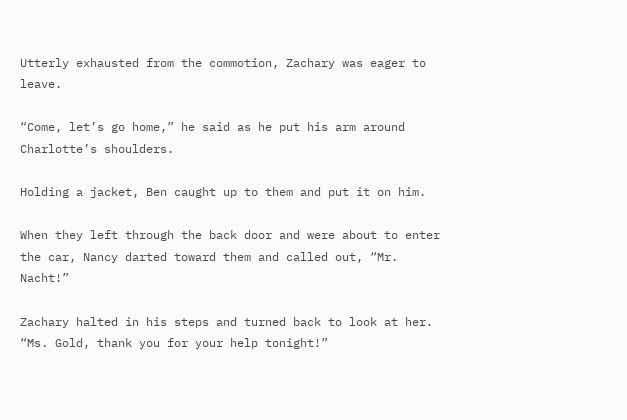Utterly exhausted from the commotion, Zachary was eager to leave.

“Come, let’s go home,” he said as he put his arm around Charlotte’s shoulders.

Holding a jacket, Ben caught up to them and put it on him.

When they left through the back door and were about to enter the car, Nancy darted toward them and called out, “Mr. Nacht!”

Zachary halted in his steps and turned back to look at her. “Ms. Gold, thank you for your help tonight!”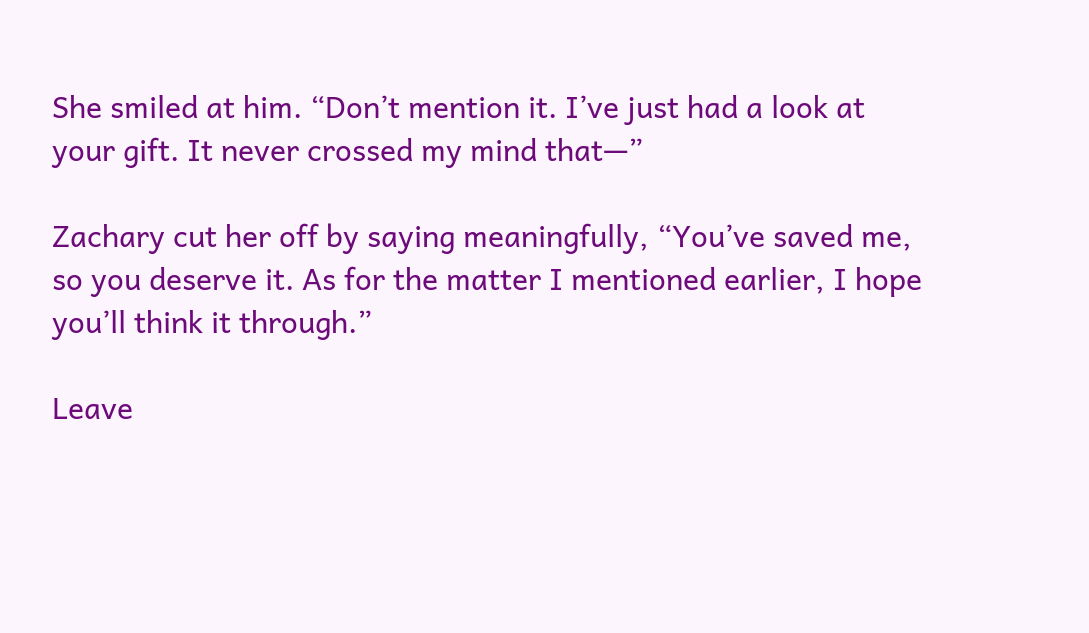She smiled at him. “Don’t mention it. I’ve just had a look at your gift. It never crossed my mind that—”

Zachary cut her off by saying meaningfully, “You’ve saved me, so you deserve it. As for the matter I mentioned earlier, I hope you’ll think it through.”

Leave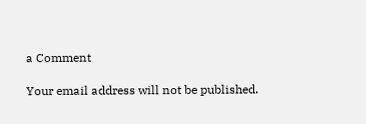a Comment

Your email address will not be published.